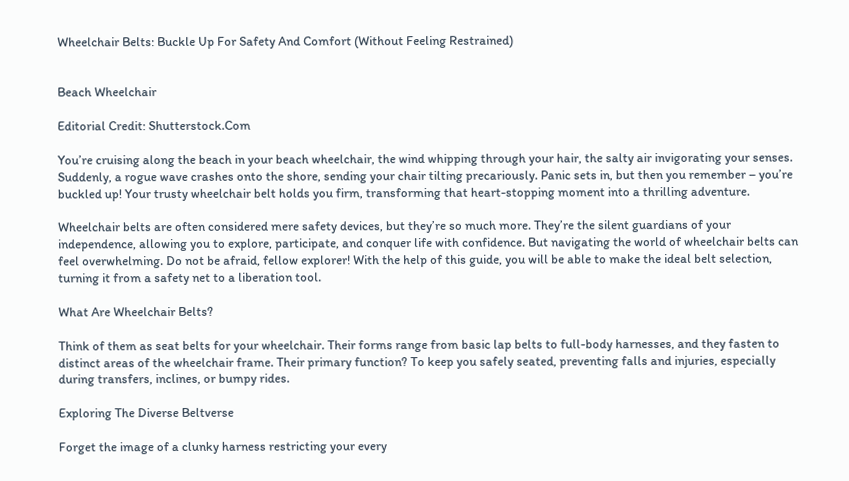Wheelchair Belts: Buckle Up For Safety And Comfort (Without Feeling Restrained)


Beach Wheelchair

Editorial Credit: Shutterstock.Com

You’re cruising along the beach in your beach wheelchair, the wind whipping through your hair, the salty air invigorating your senses. Suddenly, a rogue wave crashes onto the shore, sending your chair tilting precariously. Panic sets in, but then you remember – you’re buckled up! Your trusty wheelchair belt holds you firm, transforming that heart-stopping moment into a thrilling adventure.

Wheelchair belts are often considered mere safety devices, but they’re so much more. They’re the silent guardians of your independence, allowing you to explore, participate, and conquer life with confidence. But navigating the world of wheelchair belts can feel overwhelming. Do not be afraid, fellow explorer! With the help of this guide, you will be able to make the ideal belt selection, turning it from a safety net to a liberation tool.

What Are Wheelchair Belts?

Think of them as seat belts for your wheelchair. Their forms range from basic lap belts to full-body harnesses, and they fasten to distinct areas of the wheelchair frame. Their primary function? To keep you safely seated, preventing falls and injuries, especially during transfers, inclines, or bumpy rides.

Exploring The Diverse Beltverse

Forget the image of a clunky harness restricting your every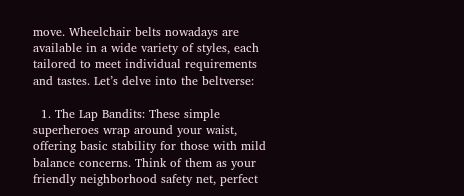move. Wheelchair belts nowadays are available in a wide variety of styles, each tailored to meet individual requirements and tastes. Let’s delve into the beltverse:

  1. The Lap Bandits: These simple superheroes wrap around your waist, offering basic stability for those with mild balance concerns. Think of them as your friendly neighborhood safety net, perfect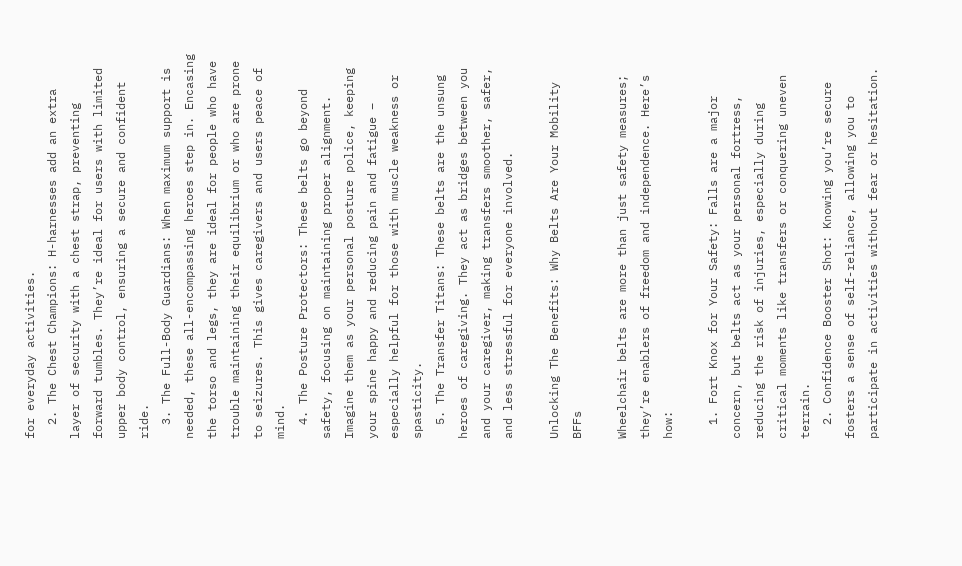for everyday activities.
  2. The Chest Champions: H-harnesses add an extra layer of security with a chest strap, preventing forward tumbles. They’re ideal for users with limited upper body control, ensuring a secure and confident ride.
  3. The Full-Body Guardians: When maximum support is needed, these all-encompassing heroes step in. Encasing the torso and legs, they are ideal for people who have trouble maintaining their equilibrium or who are prone to seizures. This gives caregivers and users peace of mind.
  4. The Posture Protectors: These belts go beyond safety, focusing on maintaining proper alignment. Imagine them as your personal posture police, keeping your spine happy and reducing pain and fatigue – especially helpful for those with muscle weakness or spasticity.
  5. The Transfer Titans: These belts are the unsung heroes of caregiving. They act as bridges between you and your caregiver, making transfers smoother, safer, and less stressful for everyone involved.

Unlocking The Benefits: Why Belts Are Your Mobility BFFs

Wheelchair belts are more than just safety measures; they’re enablers of freedom and independence. Here’s how:

  1. Fort Knox for Your Safety: Falls are a major concern, but belts act as your personal fortress, reducing the risk of injuries, especially during critical moments like transfers or conquering uneven terrain.
  2. Confidence Booster Shot: Knowing you’re secure fosters a sense of self-reliance, allowing you to participate in activities without fear or hesitation.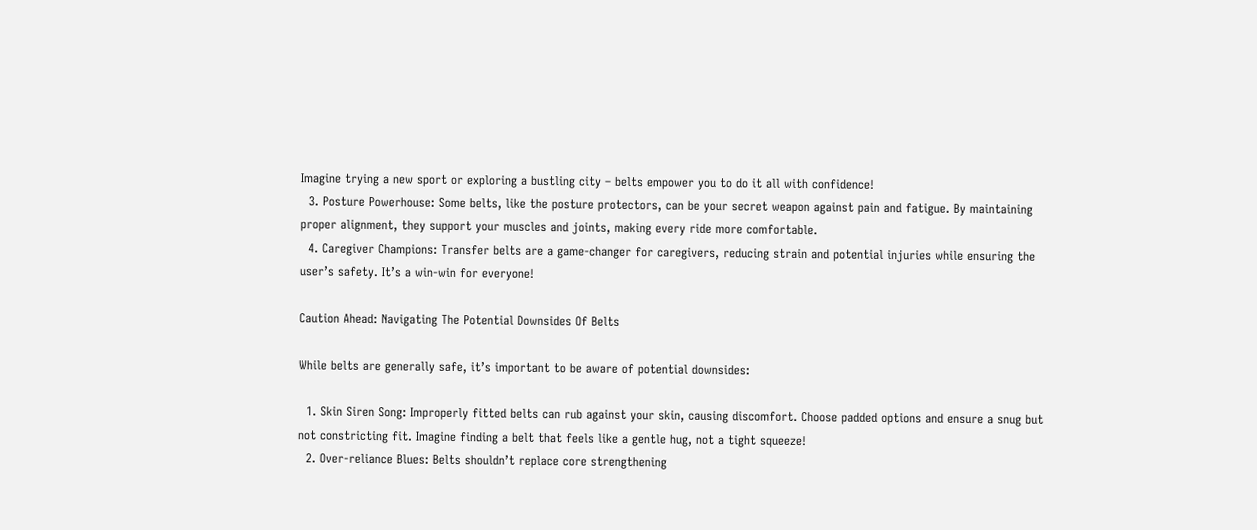Imagine trying a new sport or exploring a bustling city – belts empower you to do it all with confidence!
  3. Posture Powerhouse: Some belts, like the posture protectors, can be your secret weapon against pain and fatigue. By maintaining proper alignment, they support your muscles and joints, making every ride more comfortable.
  4. Caregiver Champions: Transfer belts are a game-changer for caregivers, reducing strain and potential injuries while ensuring the user’s safety. It’s a win-win for everyone!

Caution Ahead: Navigating The Potential Downsides Of Belts

While belts are generally safe, it’s important to be aware of potential downsides:

  1. Skin Siren Song: Improperly fitted belts can rub against your skin, causing discomfort. Choose padded options and ensure a snug but not constricting fit. Imagine finding a belt that feels like a gentle hug, not a tight squeeze!
  2. Over-reliance Blues: Belts shouldn’t replace core strengthening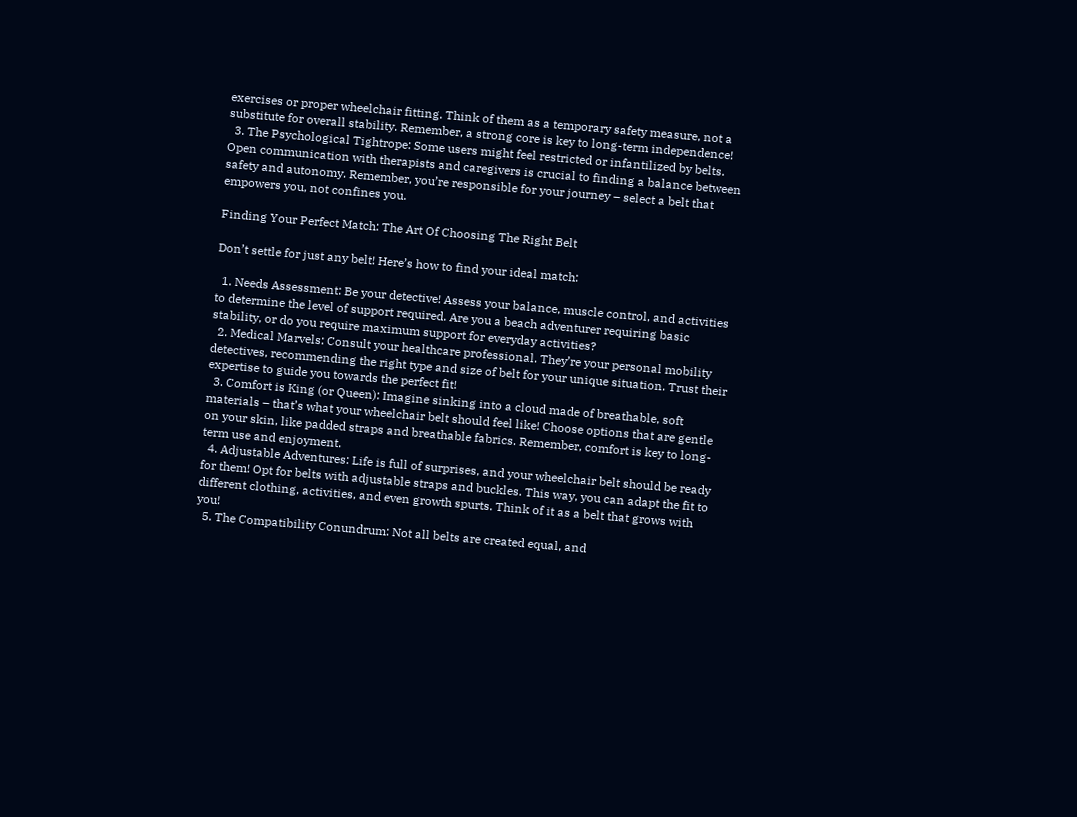exercises or proper wheelchair fitting. Think of them as a temporary safety measure, not a substitute for overall stability. Remember, a strong core is key to long-term independence!
  3. The Psychological Tightrope: Some users might feel restricted or infantilized by belts. Open communication with therapists and caregivers is crucial to finding a balance between safety and autonomy. Remember, you’re responsible for your journey – select a belt that empowers you, not confines you.

Finding Your Perfect Match: The Art Of Choosing The Right Belt

Don’t settle for just any belt! Here’s how to find your ideal match:

  1. Needs Assessment: Be your detective! Assess your balance, muscle control, and activities to determine the level of support required. Are you a beach adventurer requiring basic stability, or do you require maximum support for everyday activities?
  2. Medical Marvels: Consult your healthcare professional. They’re your personal mobility detectives, recommending the right type and size of belt for your unique situation. Trust their expertise to guide you towards the perfect fit!
  3. Comfort is King (or Queen): Imagine sinking into a cloud made of breathable, soft materials – that’s what your wheelchair belt should feel like! Choose options that are gentle on your skin, like padded straps and breathable fabrics. Remember, comfort is key to long-term use and enjoyment.
  4. Adjustable Adventures: Life is full of surprises, and your wheelchair belt should be ready for them! Opt for belts with adjustable straps and buckles. This way, you can adapt the fit to different clothing, activities, and even growth spurts. Think of it as a belt that grows with you!
  5. The Compatibility Conundrum: Not all belts are created equal, and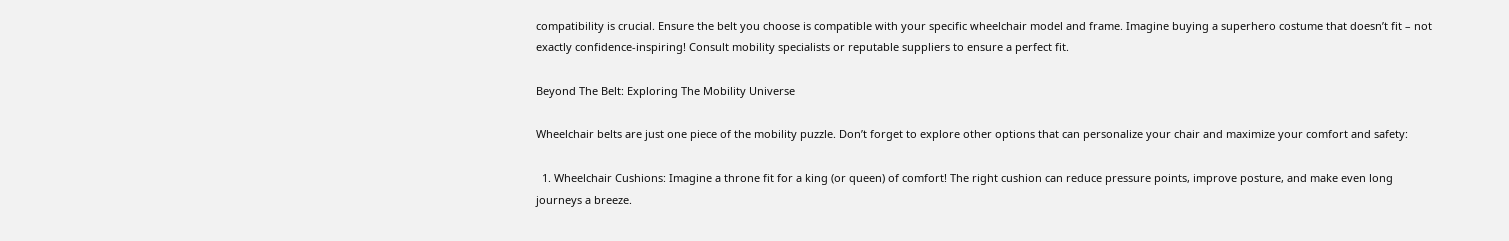compatibility is crucial. Ensure the belt you choose is compatible with your specific wheelchair model and frame. Imagine buying a superhero costume that doesn’t fit – not exactly confidence-inspiring! Consult mobility specialists or reputable suppliers to ensure a perfect fit.

Beyond The Belt: Exploring The Mobility Universe

Wheelchair belts are just one piece of the mobility puzzle. Don’t forget to explore other options that can personalize your chair and maximize your comfort and safety:

  1. Wheelchair Cushions: Imagine a throne fit for a king (or queen) of comfort! The right cushion can reduce pressure points, improve posture, and make even long journeys a breeze.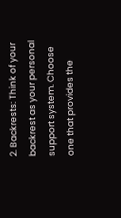2. Backrests: Think of your backrest as your personal support system. Choose one that provides the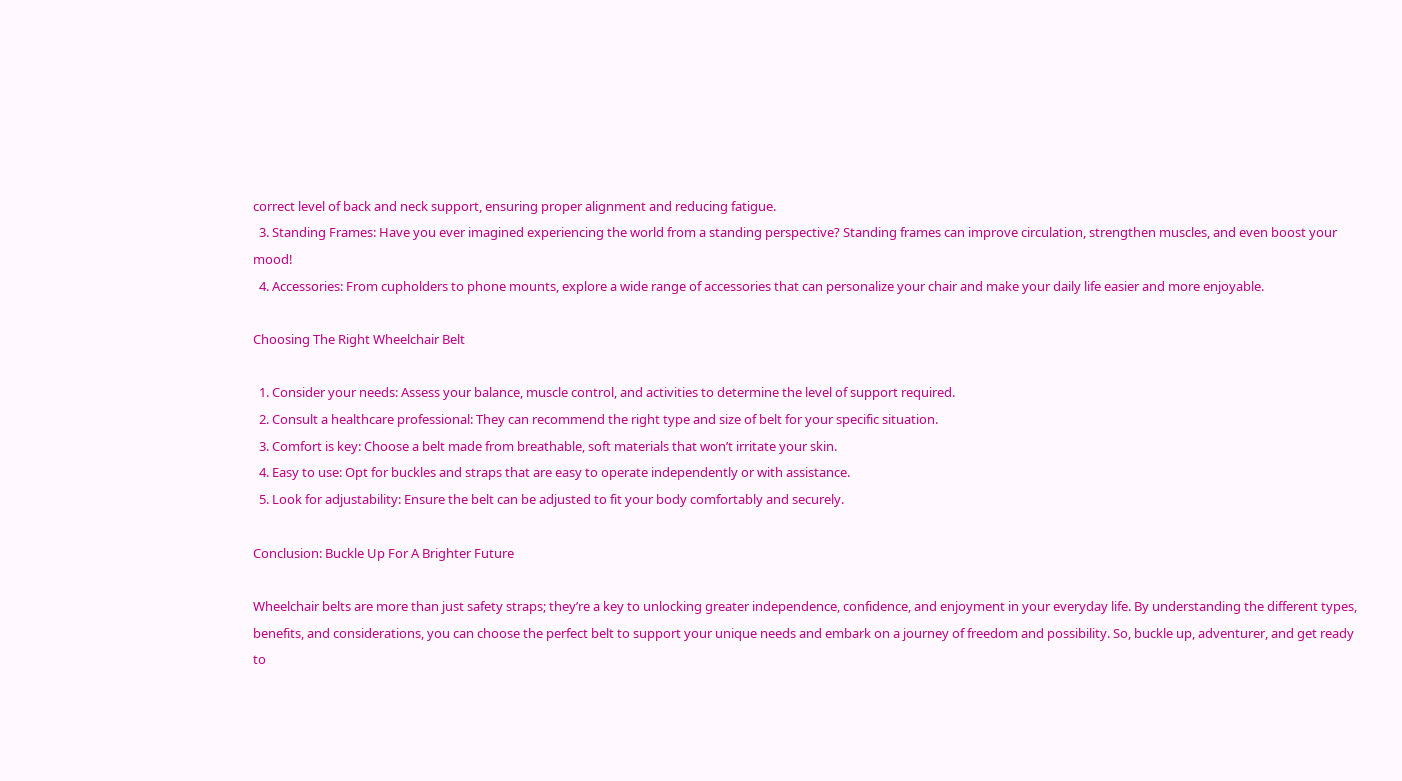correct level of back and neck support, ensuring proper alignment and reducing fatigue.
  3. Standing Frames: Have you ever imagined experiencing the world from a standing perspective? Standing frames can improve circulation, strengthen muscles, and even boost your mood!
  4. Accessories: From cupholders to phone mounts, explore a wide range of accessories that can personalize your chair and make your daily life easier and more enjoyable.

Choosing The Right Wheelchair Belt

  1. Consider your needs: Assess your balance, muscle control, and activities to determine the level of support required.
  2. Consult a healthcare professional: They can recommend the right type and size of belt for your specific situation.
  3. Comfort is key: Choose a belt made from breathable, soft materials that won’t irritate your skin.
  4. Easy to use: Opt for buckles and straps that are easy to operate independently or with assistance.
  5. Look for adjustability: Ensure the belt can be adjusted to fit your body comfortably and securely.

Conclusion: Buckle Up For A Brighter Future

Wheelchair belts are more than just safety straps; they’re a key to unlocking greater independence, confidence, and enjoyment in your everyday life. By understanding the different types, benefits, and considerations, you can choose the perfect belt to support your unique needs and embark on a journey of freedom and possibility. So, buckle up, adventurer, and get ready to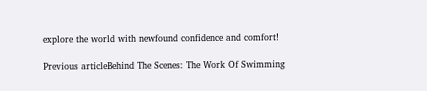explore the world with newfound confidence and comfort!

Previous articleBehind The Scenes: The Work Of Swimming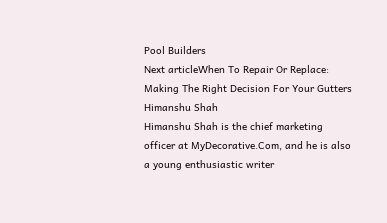Pool Builders
Next articleWhen To Repair Or Replace: Making The Right Decision For Your Gutters
Himanshu Shah
Himanshu Shah is the chief marketing officer at MyDecorative.Com, and he is also a young enthusiastic writer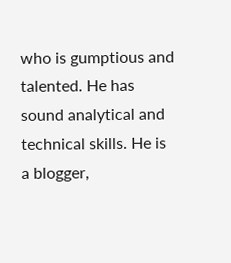who is gumptious and talented. He has sound analytical and technical skills. He is a blogger,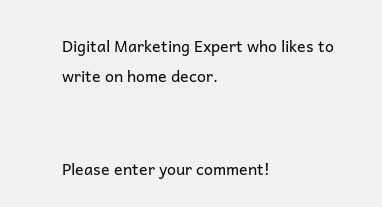Digital Marketing Expert who likes to write on home decor.


Please enter your comment!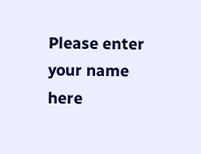Please enter your name here